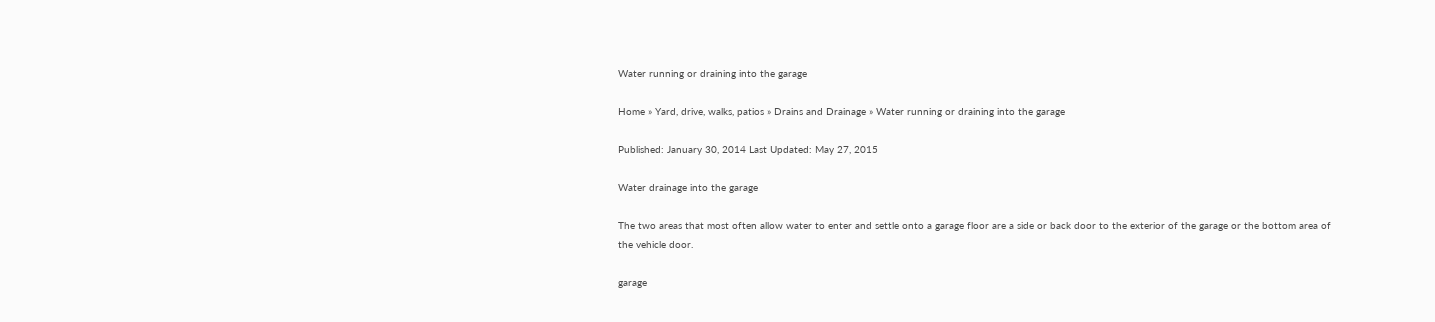Water running or draining into the garage

Home » Yard, drive, walks, patios » Drains and Drainage » Water running or draining into the garage

Published: January 30, 2014 Last Updated: May 27, 2015

Water drainage into the garage

The two areas that most often allow water to enter and settle onto a garage floor are a side or back door to the exterior of the garage or the bottom area of the vehicle door.

garage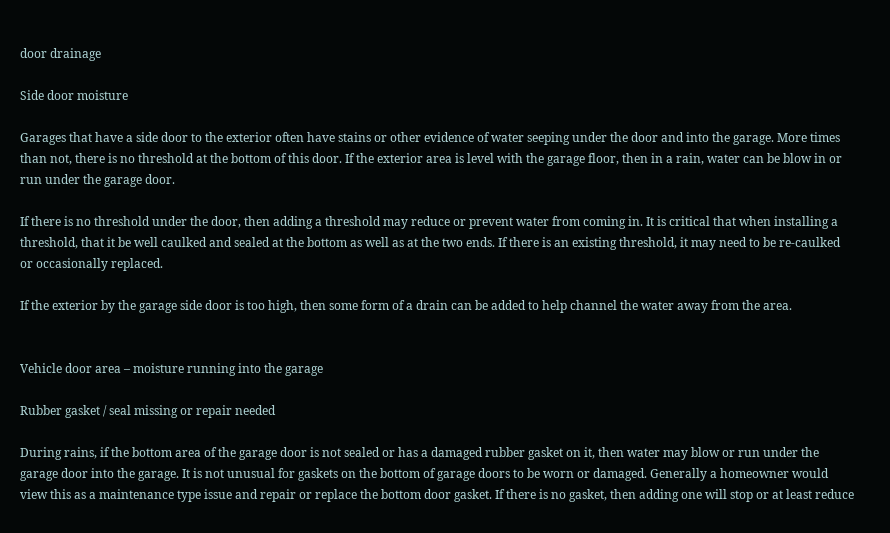door drainage

Side door moisture

Garages that have a side door to the exterior often have stains or other evidence of water seeping under the door and into the garage. More times than not, there is no threshold at the bottom of this door. If the exterior area is level with the garage floor, then in a rain, water can be blow in or run under the garage door.

If there is no threshold under the door, then adding a threshold may reduce or prevent water from coming in. It is critical that when installing a threshold, that it be well caulked and sealed at the bottom as well as at the two ends. If there is an existing threshold, it may need to be re-caulked or occasionally replaced.

If the exterior by the garage side door is too high, then some form of a drain can be added to help channel the water away from the area.


Vehicle door area – moisture running into the garage

Rubber gasket / seal missing or repair needed

During rains, if the bottom area of the garage door is not sealed or has a damaged rubber gasket on it, then water may blow or run under the garage door into the garage. It is not unusual for gaskets on the bottom of garage doors to be worn or damaged. Generally a homeowner would view this as a maintenance type issue and repair or replace the bottom door gasket. If there is no gasket, then adding one will stop or at least reduce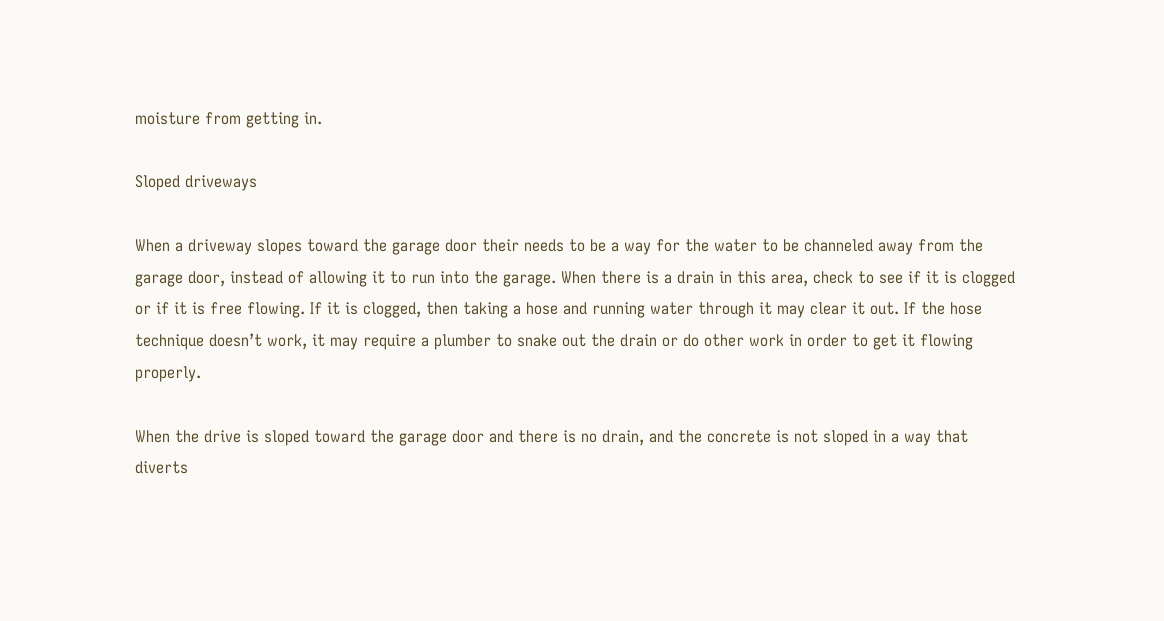moisture from getting in.

Sloped driveways

When a driveway slopes toward the garage door their needs to be a way for the water to be channeled away from the garage door, instead of allowing it to run into the garage. When there is a drain in this area, check to see if it is clogged or if it is free flowing. If it is clogged, then taking a hose and running water through it may clear it out. If the hose technique doesn’t work, it may require a plumber to snake out the drain or do other work in order to get it flowing properly.

When the drive is sloped toward the garage door and there is no drain, and the concrete is not sloped in a way that diverts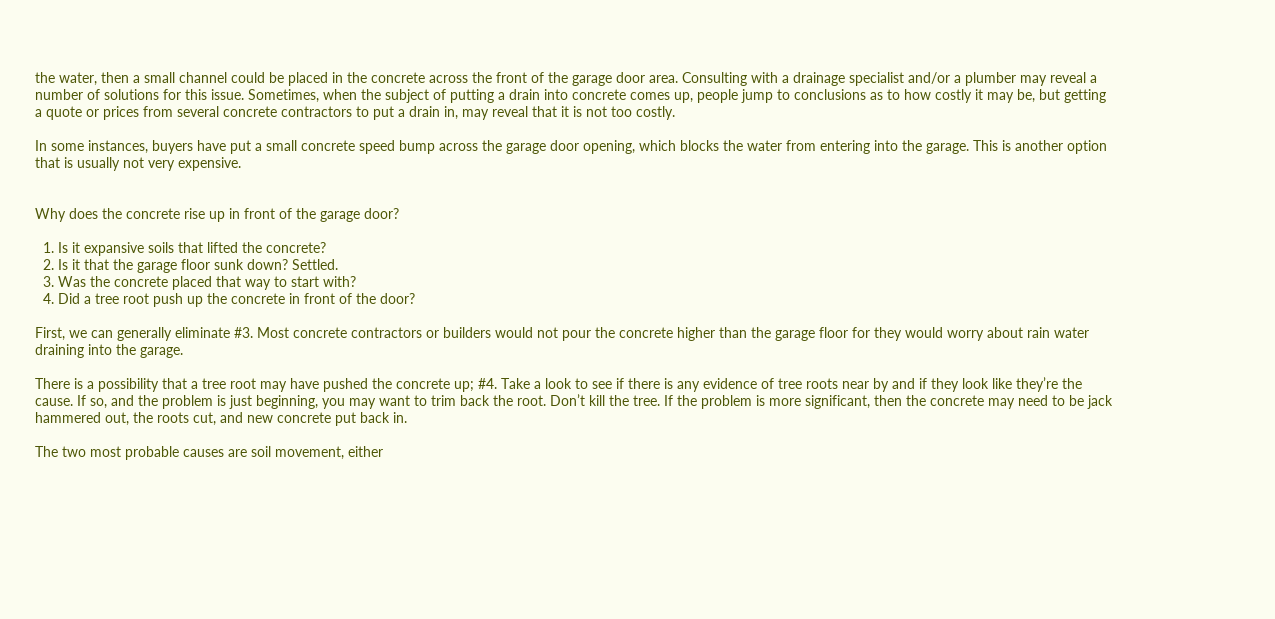the water, then a small channel could be placed in the concrete across the front of the garage door area. Consulting with a drainage specialist and/or a plumber may reveal a number of solutions for this issue. Sometimes, when the subject of putting a drain into concrete comes up, people jump to conclusions as to how costly it may be, but getting a quote or prices from several concrete contractors to put a drain in, may reveal that it is not too costly.

In some instances, buyers have put a small concrete speed bump across the garage door opening, which blocks the water from entering into the garage. This is another option that is usually not very expensive.


Why does the concrete rise up in front of the garage door?

  1. Is it expansive soils that lifted the concrete?
  2. Is it that the garage floor sunk down? Settled.
  3. Was the concrete placed that way to start with?
  4. Did a tree root push up the concrete in front of the door?

First, we can generally eliminate #3. Most concrete contractors or builders would not pour the concrete higher than the garage floor for they would worry about rain water draining into the garage.

There is a possibility that a tree root may have pushed the concrete up; #4. Take a look to see if there is any evidence of tree roots near by and if they look like they’re the cause. If so, and the problem is just beginning, you may want to trim back the root. Don’t kill the tree. If the problem is more significant, then the concrete may need to be jack hammered out, the roots cut, and new concrete put back in.

The two most probable causes are soil movement, either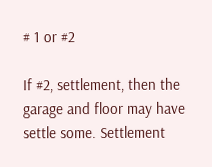# 1 or #2

If #2, settlement, then the garage and floor may have settle some. Settlement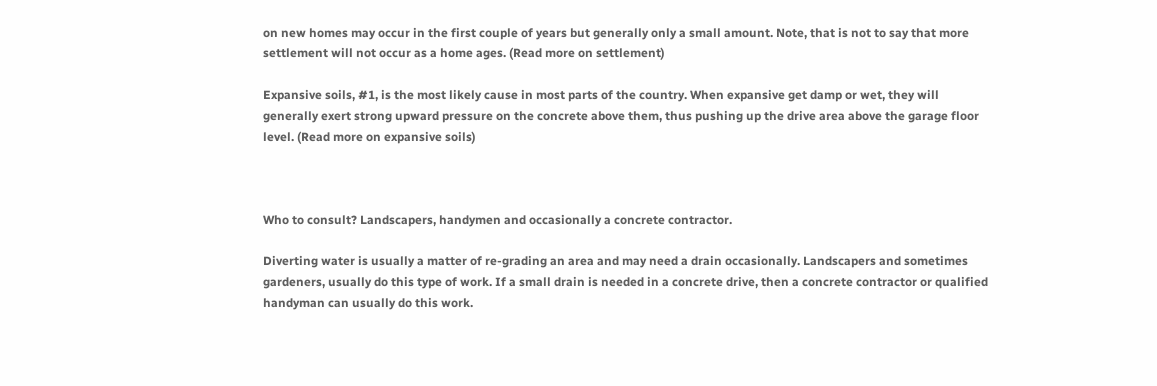on new homes may occur in the first couple of years but generally only a small amount. Note, that is not to say that more settlement will not occur as a home ages. (Read more on settlement)

Expansive soils, #1, is the most likely cause in most parts of the country. When expansive get damp or wet, they will generally exert strong upward pressure on the concrete above them, thus pushing up the drive area above the garage floor level. (Read more on expansive soils)



Who to consult? Landscapers, handymen and occasionally a concrete contractor.

Diverting water is usually a matter of re-grading an area and may need a drain occasionally. Landscapers and sometimes gardeners, usually do this type of work. If a small drain is needed in a concrete drive, then a concrete contractor or qualified handyman can usually do this work.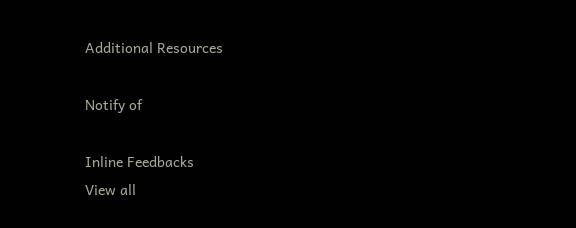Additional Resources

Notify of

Inline Feedbacks
View all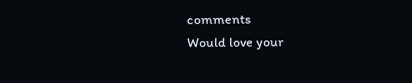comments
Would love your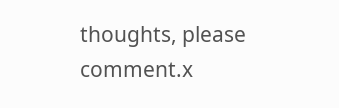thoughts, please comment.x